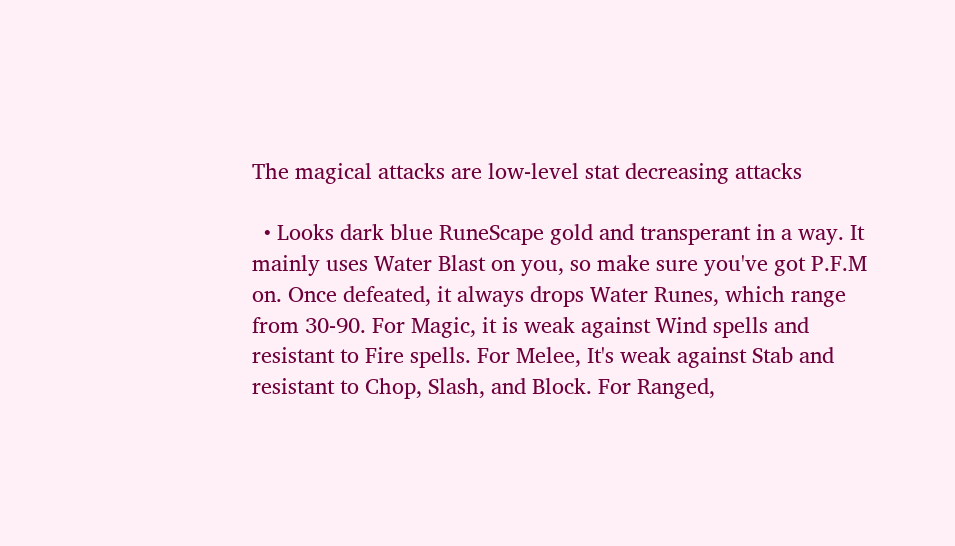The magical attacks are low-level stat decreasing attacks

  • Looks dark blue RuneScape gold and transperant in a way. It mainly uses Water Blast on you, so make sure you've got P.F.M on. Once defeated, it always drops Water Runes, which range from 30-90. For Magic, it is weak against Wind spells and resistant to Fire spells. For Melee, It's weak against Stab and resistant to Chop, Slash, and Block. For Ranged,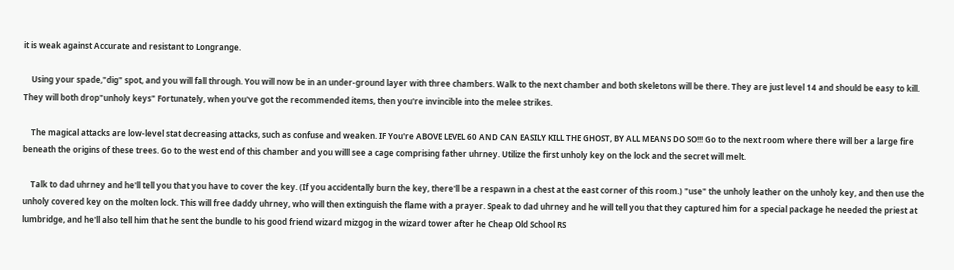it is weak against Accurate and resistant to Longrange.

    Using your spade,"dig" spot, and you will fall through. You will now be in an under-ground layer with three chambers. Walk to the next chamber and both skeletons will be there. They are just level 14 and should be easy to kill. They will both drop"unholy keys" Fortunately, when you've got the recommended items, then you're invincible into the melee strikes.

    The magical attacks are low-level stat decreasing attacks, such as confuse and weaken. IF You're ABOVE LEVEL 60 AND CAN EASILY KILL THE GHOST, BY ALL MEANS DO SO!!! Go to the next room where there will ber a large fire beneath the origins of these trees. Go to the west end of this chamber and you willl see a cage comprising father uhrney. Utilize the first unholy key on the lock and the secret will melt.

    Talk to dad uhrney and he'll tell you that you have to cover the key. (If you accidentally burn the key, there'll be a respawn in a chest at the east corner of this room.) "use" the unholy leather on the unholy key, and then use the unholy covered key on the molten lock. This will free daddy uhrney, who will then extinguish the flame with a prayer. Speak to dad uhrney and he will tell you that they captured him for a special package he needed the priest at lumbridge, and he'll also tell him that he sent the bundle to his good friend wizard mizgog in the wizard tower after he Cheap Old School RS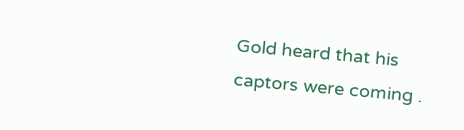Gold heard that his captors were coming .